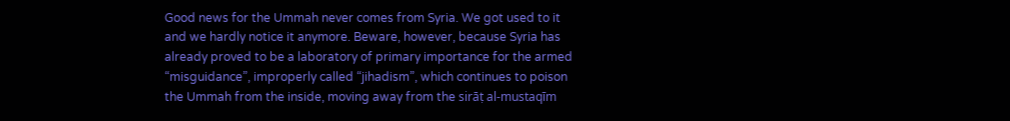Good news for the Ummah never comes from Syria. We got used to it and we hardly notice it anymore. Beware, however, because Syria has already proved to be a laboratory of primary importance for the armed “misguidance”, improperly called “jihadism”, which continues to poison the Ummah from the inside, moving away from the sirāṭ al-mustaqīm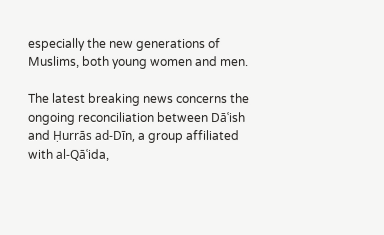especially the new generations of Muslims, both young women and men.

The latest breaking news concerns the ongoing reconciliation between Dāʿish and Ḥurrās ad-Dīn, a group affiliated with al-Qāʿida,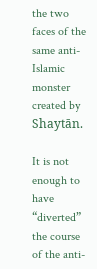the two faces of the same anti-Islamic monster created by Shaytān.

It is not enough to have “diverted” the course of the anti-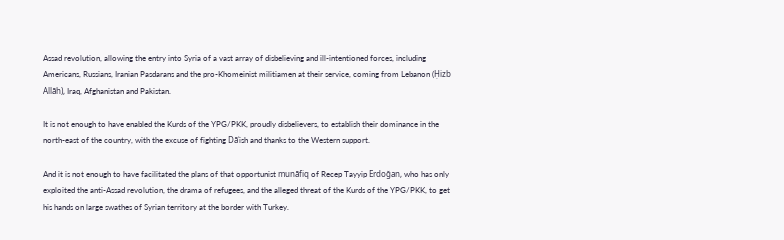Assad revolution, allowing the entry into Syria of a vast array of disbelieving and ill-intentioned forces, including Americans, Russians, Iranian Pasdarans and the pro-Khomeinist militiamen at their service, coming from Lebanon (Ḥizb Allāh), Iraq, Afghanistan and Pakistan.

It is not enough to have enabled the Kurds of the YPG/PKK, proudly disbelievers, to establish their dominance in the north-east of the country, with the excuse of fighting Dāʿish and thanks to the Western support.

And it is not enough to have facilitated the plans of that opportunist munāfiq of Recep Tayyip Erdoğan, who has only exploited the anti-Assad revolution, the drama of refugees, and the alleged threat of the Kurds of the YPG/PKK, to get his hands on large swathes of Syrian territory at the border with Turkey.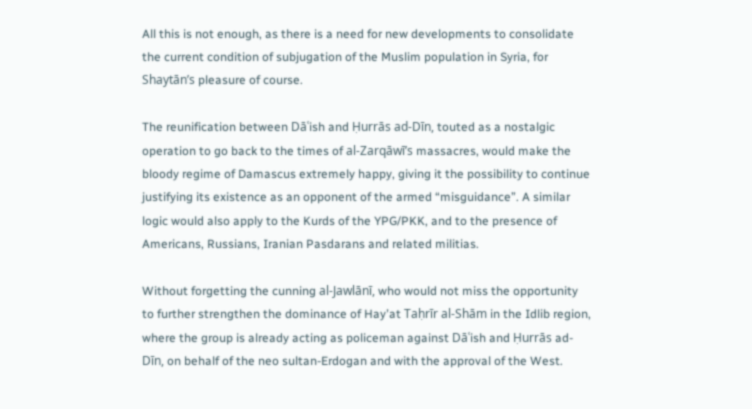All this is not enough, as there is a need for new developments to consolidate the current condition of subjugation of the Muslim population in Syria, for Shaytān’s pleasure of course.

The reunification between Dāʿish and Ḥurrās ad-Dīn, touted as a nostalgic operation to go back to the times of al-Zarqāwī’s massacres, would make the bloody regime of Damascus extremely happy, giving it the possibility to continue justifying its existence as an opponent of the armed “misguidance”. A similar logic would also apply to the Kurds of the YPG/PKK, and to the presence of Americans, Russians, Iranian Pasdarans and related militias.

Without forgetting the cunning al-Jawlānī, who would not miss the opportunity to further strengthen the dominance of Hayʼat Taḥrīr al-Shām in the Idlib region, where the group is already acting as policeman against Dāʿish and Ḥurrās ad-Dīn, on behalf of the neo sultan-Erdogan and with the approval of the West.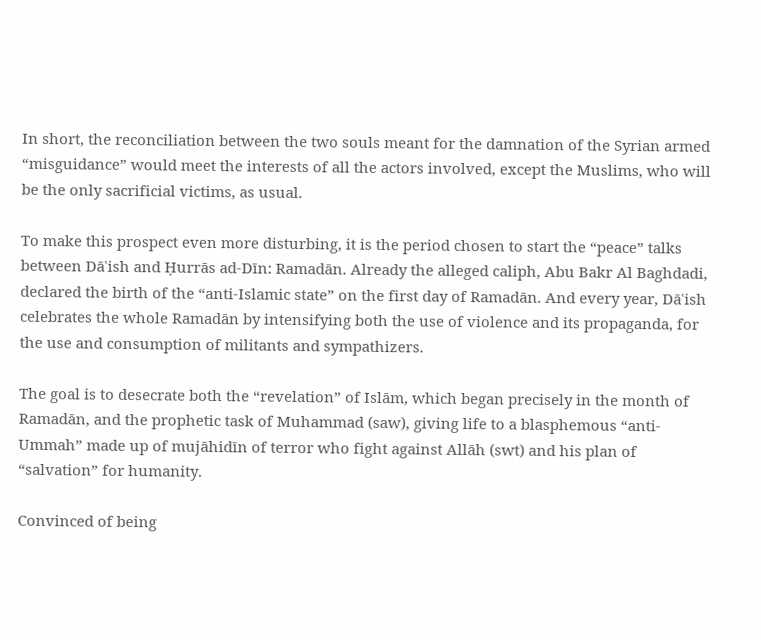In short, the reconciliation between the two souls meant for the damnation of the Syrian armed “misguidance” would meet the interests of all the actors involved, except the Muslims, who will be the only sacrificial victims, as usual.

To make this prospect even more disturbing, it is the period chosen to start the “peace” talks between Dāʿish and Ḥurrās ad-Dīn: Ramadān. Already the alleged caliph, Abu Bakr Al Baghdadi, declared the birth of the “anti-Islamic state” on the first day of Ramadān. And every year, Dāʿish celebrates the whole Ramadān by intensifying both the use of violence and its propaganda, for the use and consumption of militants and sympathizers.

The goal is to desecrate both the “revelation” of Islām, which began precisely in the month of Ramadān, and the prophetic task of Muhammad (saw), giving life to a blasphemous “anti-Ummah” made up of mujāhidīn of terror who fight against Allāh (swt) and his plan of “salvation” for humanity.

Convinced of being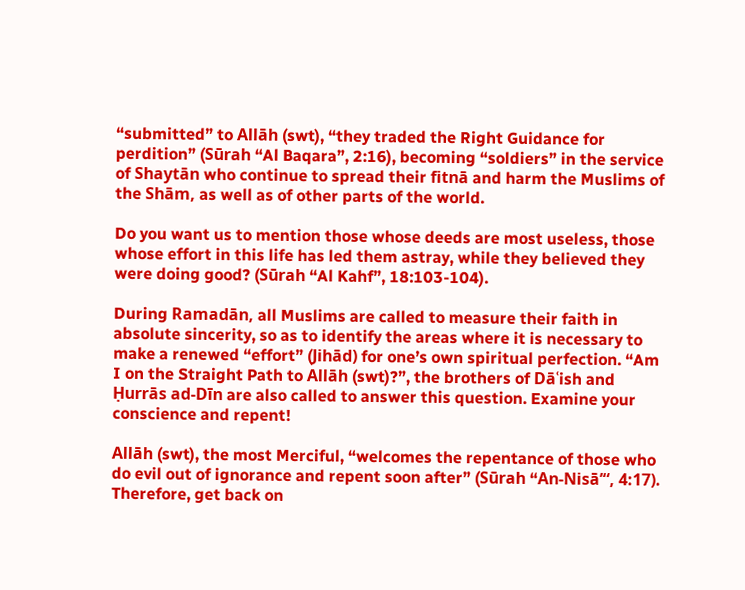“submitted” to Allāh (swt), “they traded the Right Guidance for perdition” (Sūrah “Al Baqara”, 2:16), becoming “soldiers” in the service of Shaytān who continue to spread their fitnā and harm the Muslims of the Shām, as well as of other parts of the world.

Do you want us to mention those whose deeds are most useless, those whose effort in this life has led them astray, while they believed they were doing good? (Sūrah “Al Kahf”, 18:103-104).

During Ramadān, all Muslims are called to measure their faith in absolute sincerity, so as to identify the areas where it is necessary to make a renewed “effort” (Jihād) for one’s own spiritual perfection. “Am I on the Straight Path to Allāh (swt)?”, the brothers of Dāʿish and Ḥurrās ad-Dīn are also called to answer this question. Examine your conscience and repent!

Allāh (swt), the most Merciful, “welcomes the repentance of those who do evil out of ignorance and repent soon after” (Sūrah “An-Nisā’“, 4:17). Therefore, get back on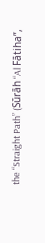the “Straight Path” (Sūrāh “Al Fātiha”,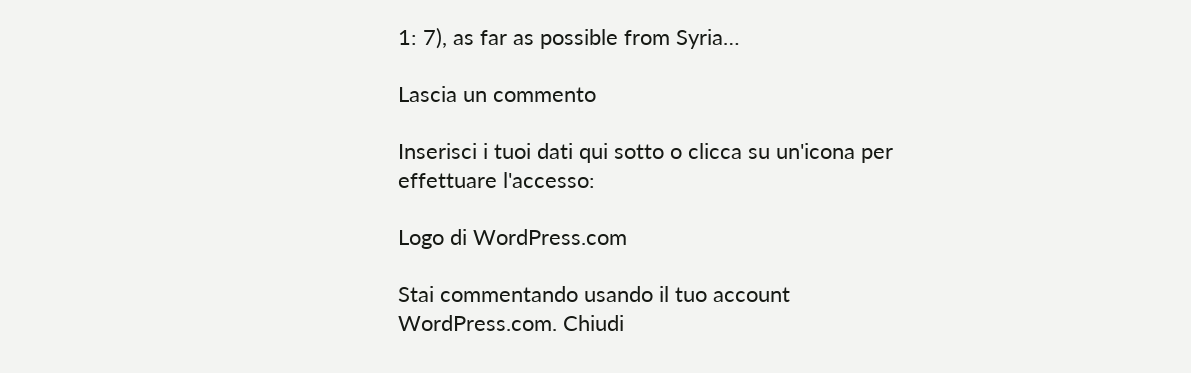1: 7), as far as possible from Syria…

Lascia un commento

Inserisci i tuoi dati qui sotto o clicca su un'icona per effettuare l'accesso:

Logo di WordPress.com

Stai commentando usando il tuo account WordPress.com. Chiudi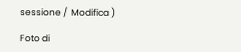sessione /  Modifica )

Foto di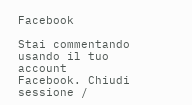Facebook

Stai commentando usando il tuo account Facebook. Chiudi sessione /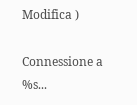Modifica )

Connessione a %s...